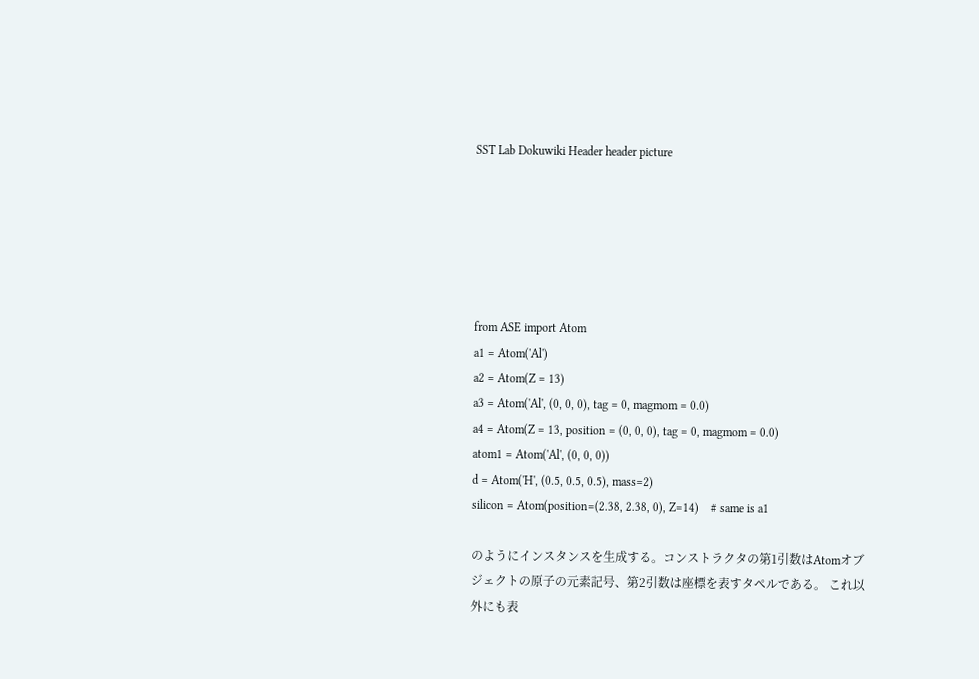SST Lab Dokuwiki Header header picture






from ASE import Atom
a1 = Atom('Al')
a2 = Atom(Z = 13)
a3 = Atom('Al', (0, 0, 0), tag = 0, magmom = 0.0)
a4 = Atom(Z = 13, position = (0, 0, 0), tag = 0, magmom = 0.0)
atom1 = Atom('Al', (0, 0, 0))
d = Atom('H', (0.5, 0.5, 0.5), mass=2)
silicon = Atom(position=(2.38, 2.38, 0), Z=14)    # same is a1

のようにインスタンスを生成する。コンストラクタの第1引数はAtomオブジェクトの原子の元素記号、第2引数は座標を表すタペルである。 これ以外にも表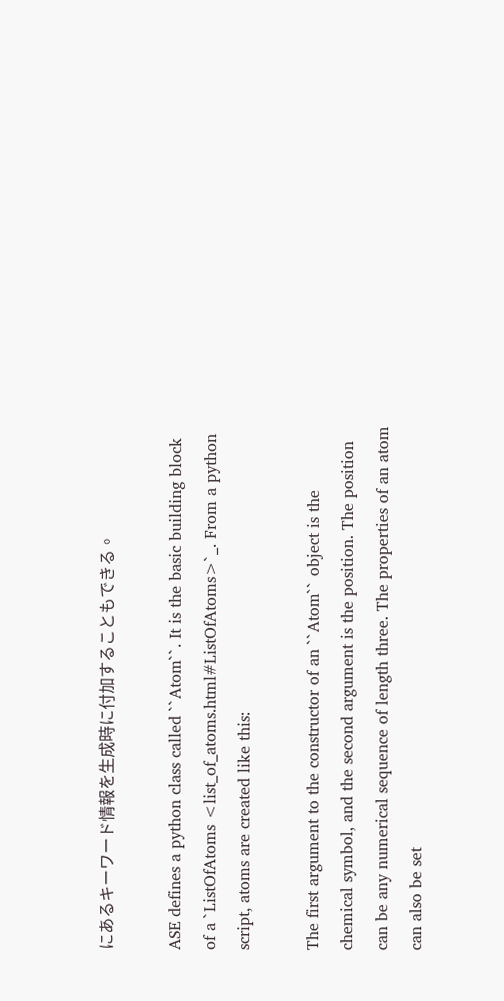にあるキーワード情報を生成時に付加することもできる。

ASE defines a python class called ``Atom``. It is the basic building block of a `ListOfAtoms <list_of_atoms.html#ListOfAtoms>`_. From a python script, atoms are created like this:

The first argument to the constructor of an ``Atom`` object is the chemical symbol, and the second argument is the position. The position can be any numerical sequence of length three. The properties of an atom can also be set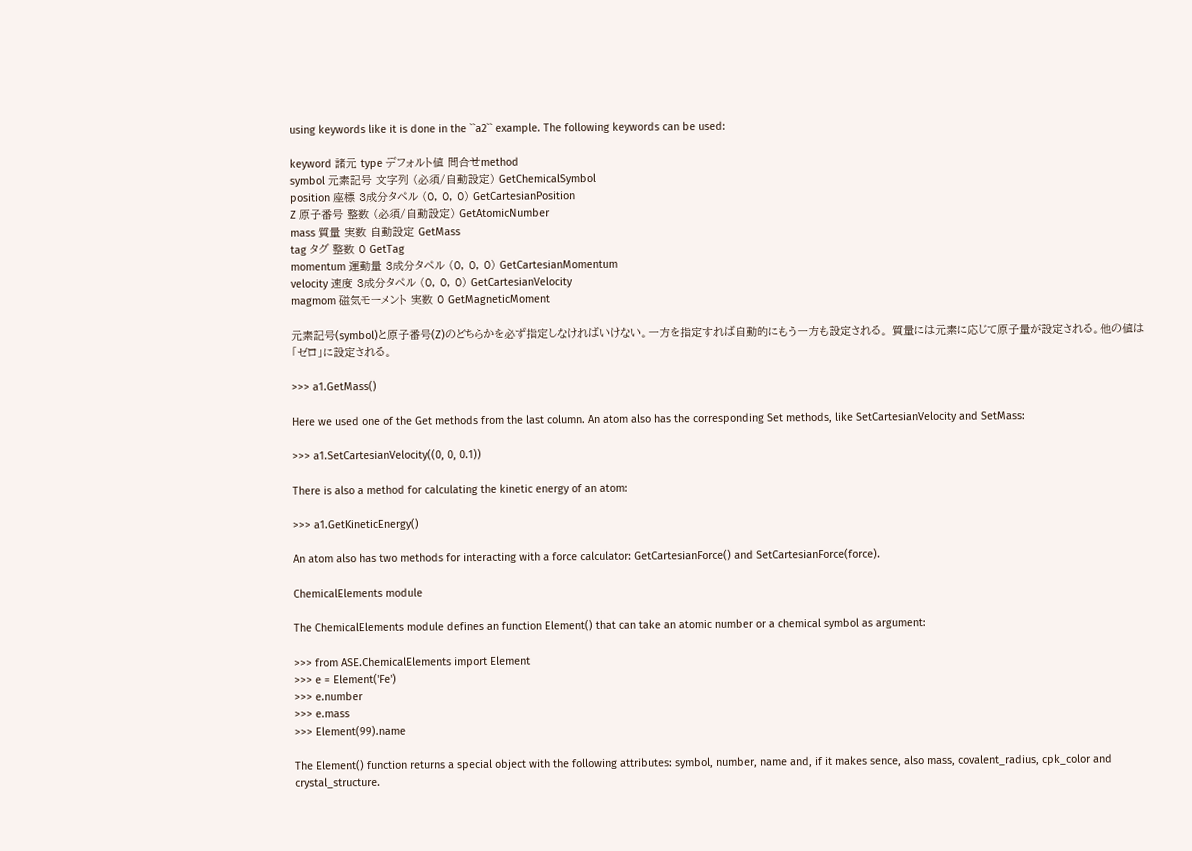using keywords like it is done in the ``a2`` example. The following keywords can be used:

keyword 諸元 type デフォルト値 問合せmethod
symbol 元素記号 文字列 (必須/自動設定) GetChemicalSymbol
position 座標 3成分タペル (0, 0, 0) GetCartesianPosition
Z 原子番号 整数 (必須/自動設定) GetAtomicNumber
mass 質量 実数 自動設定 GetMass
tag タグ 整数 0 GetTag
momentum 運動量 3成分タペル (0, 0, 0) GetCartesianMomentum
velocity 速度 3成分タペル (0, 0, 0) GetCartesianVelocity
magmom 磁気モーメント 実数 0 GetMagneticMoment

元素記号(symbol)と原子番号(Z)のどちらかを必ず指定しなければいけない。一方を指定すれば自動的にもう一方も設定される。 質量には元素に応じて原子量が設定される。他の値は「ゼロ」に設定される。

>>> a1.GetMass()

Here we used one of the Get methods from the last column. An atom also has the corresponding Set methods, like SetCartesianVelocity and SetMass:

>>> a1.SetCartesianVelocity((0, 0, 0.1))

There is also a method for calculating the kinetic energy of an atom:

>>> a1.GetKineticEnergy()

An atom also has two methods for interacting with a force calculator: GetCartesianForce() and SetCartesianForce(force).

ChemicalElements module

The ChemicalElements module defines an function Element() that can take an atomic number or a chemical symbol as argument:

>>> from ASE.ChemicalElements import Element
>>> e = Element('Fe')
>>> e.number
>>> e.mass
>>> Element(99).name

The Element() function returns a special object with the following attributes: symbol, number, name and, if it makes sence, also mass, covalent_radius, cpk_color and crystal_structure.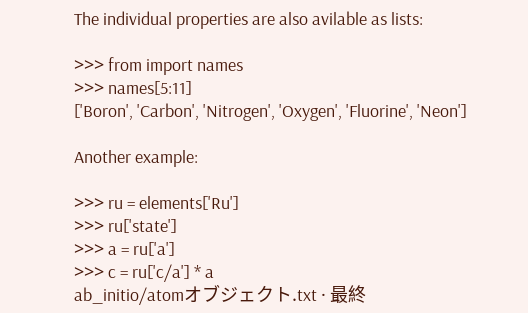The individual properties are also avilable as lists:

>>> from import names
>>> names[5:11]
['Boron', 'Carbon', 'Nitrogen', 'Oxygen', 'Fluorine', 'Neon']

Another example:

>>> ru = elements['Ru']
>>> ru['state']
>>> a = ru['a']
>>> c = ru['c/a'] * a
ab_initio/atomオブジェクト.txt · 最終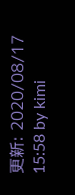更新: 2020/08/17 15:58 by kimi